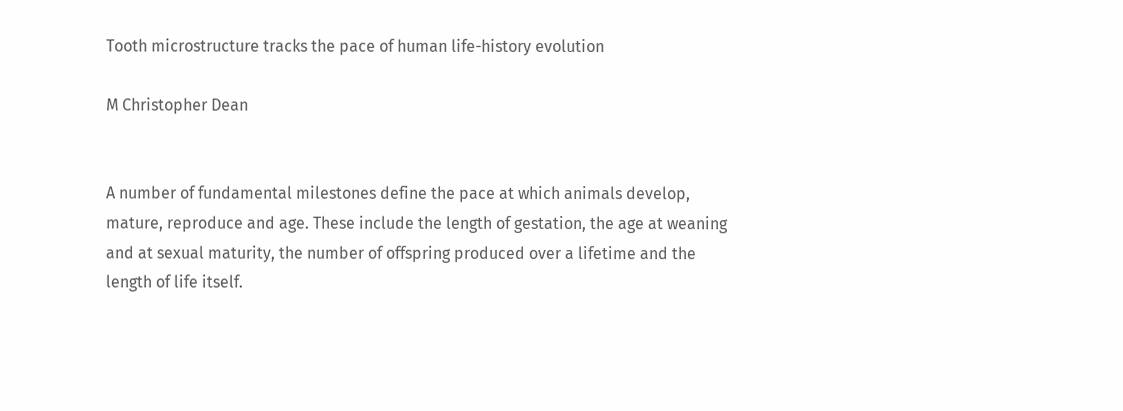Tooth microstructure tracks the pace of human life-history evolution

M Christopher Dean


A number of fundamental milestones define the pace at which animals develop, mature, reproduce and age. These include the length of gestation, the age at weaning and at sexual maturity, the number of offspring produced over a lifetime and the length of life itself.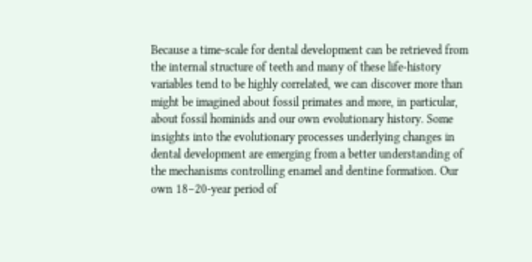Because a time-scale for dental development can be retrieved from the internal structure of teeth and many of these life-history variables tend to be highly correlated, we can discover more than might be imagined about fossil primates and more, in particular, about fossil hominids and our own evolutionary history. Some insights into the evolutionary processes underlying changes in dental development are emerging from a better understanding of the mechanisms controlling enamel and dentine formation. Our own 18–20-year period of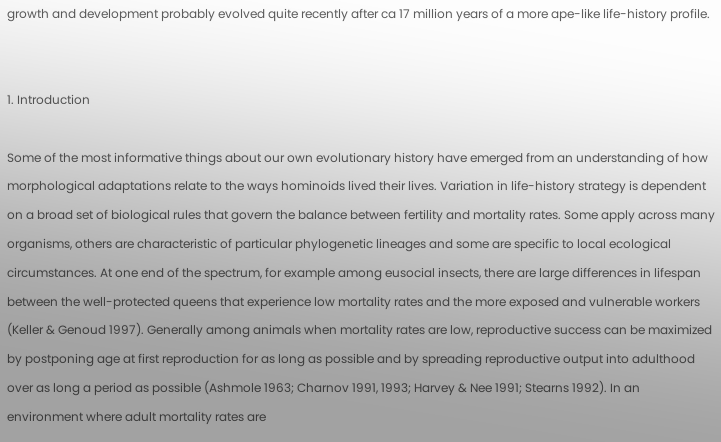growth and development probably evolved quite recently after ca 17 million years of a more ape-like life-history profile.


1. Introduction

Some of the most informative things about our own evolutionary history have emerged from an understanding of how morphological adaptations relate to the ways hominoids lived their lives. Variation in life-history strategy is dependent on a broad set of biological rules that govern the balance between fertility and mortality rates. Some apply across many organisms, others are characteristic of particular phylogenetic lineages and some are specific to local ecological circumstances. At one end of the spectrum, for example among eusocial insects, there are large differences in lifespan between the well-protected queens that experience low mortality rates and the more exposed and vulnerable workers (Keller & Genoud 1997). Generally among animals when mortality rates are low, reproductive success can be maximized by postponing age at first reproduction for as long as possible and by spreading reproductive output into adulthood over as long a period as possible (Ashmole 1963; Charnov 1991, 1993; Harvey & Nee 1991; Stearns 1992). In an environment where adult mortality rates are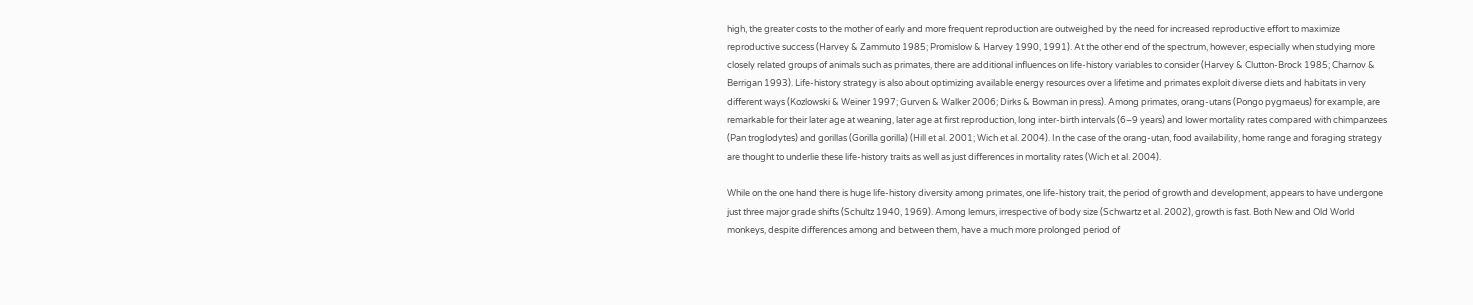high, the greater costs to the mother of early and more frequent reproduction are outweighed by the need for increased reproductive effort to maximize reproductive success (Harvey & Zammuto 1985; Promislow & Harvey 1990, 1991). At the other end of the spectrum, however, especially when studying more closely related groups of animals such as primates, there are additional influences on life-history variables to consider (Harvey & Clutton-Brock 1985; Charnov & Berrigan 1993). Life-history strategy is also about optimizing available energy resources over a lifetime and primates exploit diverse diets and habitats in very different ways (Kozlowski & Weiner 1997; Gurven & Walker 2006; Dirks & Bowman in press). Among primates, orang-utans (Pongo pygmaeus) for example, are remarkable for their later age at weaning, later age at first reproduction, long inter-birth intervals (6–9 years) and lower mortality rates compared with chimpanzees (Pan troglodytes) and gorillas (Gorilla gorilla) (Hill et al. 2001; Wich et al. 2004). In the case of the orang-utan, food availability, home range and foraging strategy are thought to underlie these life-history traits as well as just differences in mortality rates (Wich et al. 2004).

While on the one hand there is huge life-history diversity among primates, one life-history trait, the period of growth and development, appears to have undergone just three major grade shifts (Schultz 1940, 1969). Among lemurs, irrespective of body size (Schwartz et al. 2002), growth is fast. Both New and Old World monkeys, despite differences among and between them, have a much more prolonged period of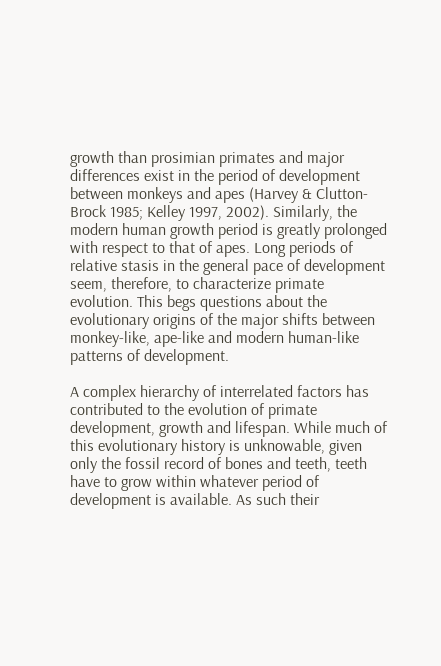growth than prosimian primates and major differences exist in the period of development between monkeys and apes (Harvey & Clutton-Brock 1985; Kelley 1997, 2002). Similarly, the modern human growth period is greatly prolonged with respect to that of apes. Long periods of relative stasis in the general pace of development seem, therefore, to characterize primate evolution. This begs questions about the evolutionary origins of the major shifts between monkey-like, ape-like and modern human-like patterns of development.

A complex hierarchy of interrelated factors has contributed to the evolution of primate development, growth and lifespan. While much of this evolutionary history is unknowable, given only the fossil record of bones and teeth, teeth have to grow within whatever period of development is available. As such their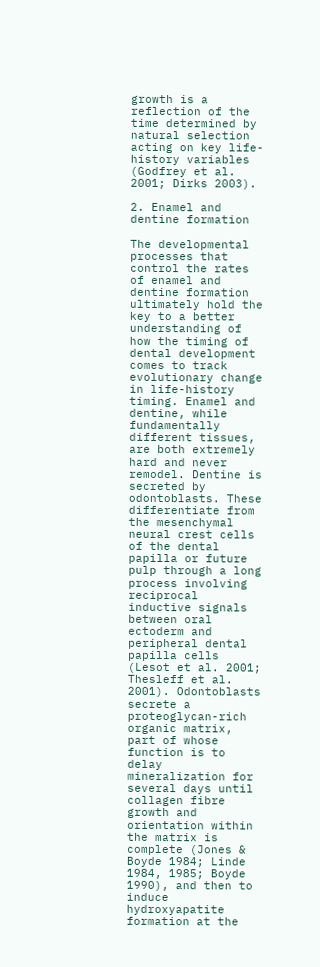growth is a reflection of the time determined by natural selection acting on key life-history variables (Godfrey et al. 2001; Dirks 2003).

2. Enamel and dentine formation

The developmental processes that control the rates of enamel and dentine formation ultimately hold the key to a better understanding of how the timing of dental development comes to track evolutionary change in life-history timing. Enamel and dentine, while fundamentally different tissues, are both extremely hard and never remodel. Dentine is secreted by odontoblasts. These differentiate from the mesenchymal neural crest cells of the dental papilla or future pulp through a long process involving reciprocal inductive signals between oral ectoderm and peripheral dental papilla cells (Lesot et al. 2001; Thesleff et al. 2001). Odontoblasts secrete a proteoglycan-rich organic matrix, part of whose function is to delay mineralization for several days until collagen fibre growth and orientation within the matrix is complete (Jones & Boyde 1984; Linde 1984, 1985; Boyde 1990), and then to induce hydroxyapatite formation at the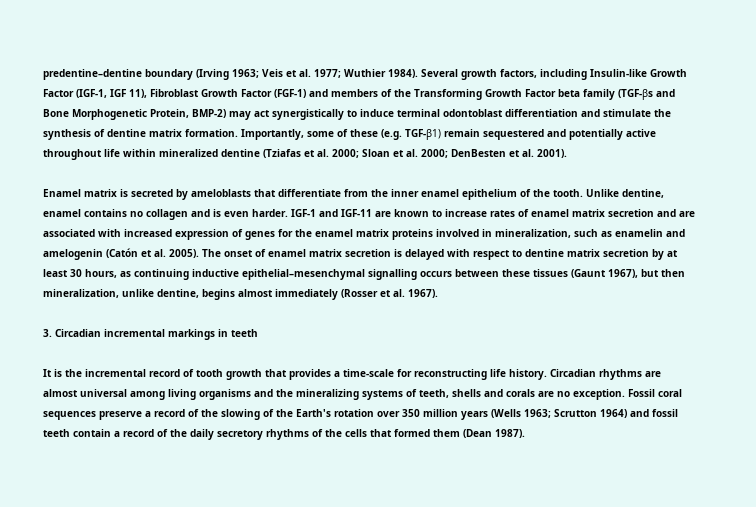predentine–dentine boundary (Irving 1963; Veis et al. 1977; Wuthier 1984). Several growth factors, including Insulin-like Growth Factor (IGF-1, IGF 11), Fibroblast Growth Factor (FGF-1) and members of the Transforming Growth Factor beta family (TGF-βs and Bone Morphogenetic Protein, BMP-2) may act synergistically to induce terminal odontoblast differentiation and stimulate the synthesis of dentine matrix formation. Importantly, some of these (e.g. TGF-β1) remain sequestered and potentially active throughout life within mineralized dentine (Tziafas et al. 2000; Sloan et al. 2000; DenBesten et al. 2001).

Enamel matrix is secreted by ameloblasts that differentiate from the inner enamel epithelium of the tooth. Unlike dentine, enamel contains no collagen and is even harder. IGF-1 and IGF-11 are known to increase rates of enamel matrix secretion and are associated with increased expression of genes for the enamel matrix proteins involved in mineralization, such as enamelin and amelogenin (Catón et al. 2005). The onset of enamel matrix secretion is delayed with respect to dentine matrix secretion by at least 30 hours, as continuing inductive epithelial–mesenchymal signalling occurs between these tissues (Gaunt 1967), but then mineralization, unlike dentine, begins almost immediately (Rosser et al. 1967).

3. Circadian incremental markings in teeth

It is the incremental record of tooth growth that provides a time-scale for reconstructing life history. Circadian rhythms are almost universal among living organisms and the mineralizing systems of teeth, shells and corals are no exception. Fossil coral sequences preserve a record of the slowing of the Earth's rotation over 350 million years (Wells 1963; Scrutton 1964) and fossil teeth contain a record of the daily secretory rhythms of the cells that formed them (Dean 1987).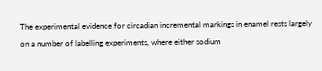The experimental evidence for circadian incremental markings in enamel rests largely on a number of labelling experiments, where either sodium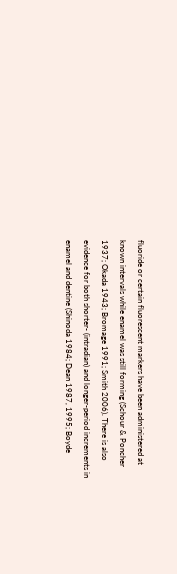fluoride or certain fluorescent markers have been administered at known intervals while enamel was still forming (Schour & Poncher 1937; Okada 1943; Bromage 1991; Smith 2006). There is also evidence for both shorter- (intradian) and longer-period increments in enamel and dentine (Shinoda 1984; Dean 1987, 1995; Boyde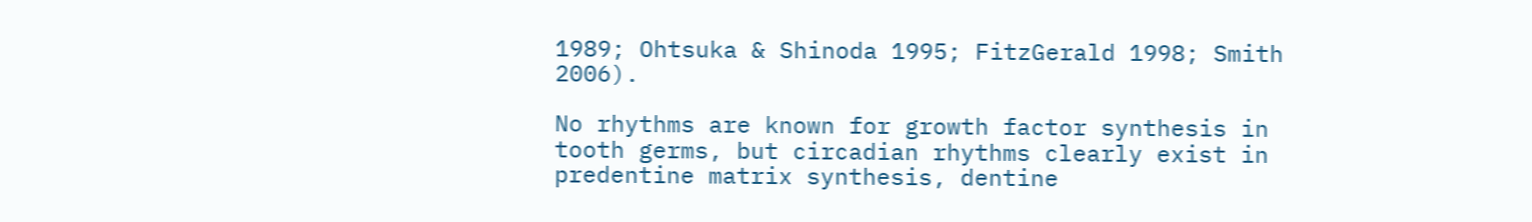1989; Ohtsuka & Shinoda 1995; FitzGerald 1998; Smith 2006).

No rhythms are known for growth factor synthesis in tooth germs, but circadian rhythms clearly exist in predentine matrix synthesis, dentine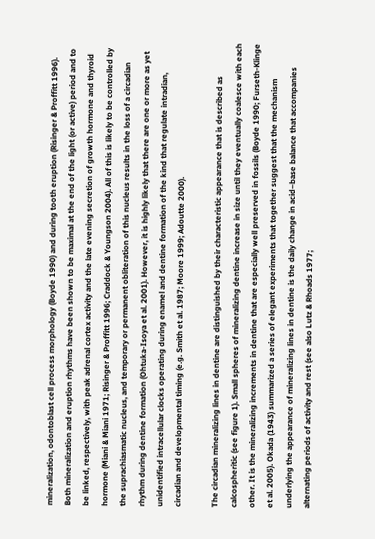mineralization, odontoblast cell process morphology (Boyde 1990) and during tooth eruption (Risinger & Proffitt 1996). Both mineralization and eruption rhythms have been shown to be maximal at the end of the light (or active) period and to be linked, respectively, with peak adrenal cortex activity and the late evening secretion of growth hormone and thyroid hormone (Miani & Miani 1971; Risinger & Proffitt 1996; Craddock & Youngson 2004). All of this is likely to be controlled by the suprachiasmatic nucleus, and temporary or permanent obliteration of this nucleus results in the loss of a circadian rhythm during dentine formation (Ohtuka-Isoya et al. 2001). However, it is highly likely that there are one or more as yet unidentified intracellular clocks operating during enamel and dentine formation of the kind that regulate intradian, circadian and developmental timing (e.g. Smith et al. 1987; Moore 1999; Adoutte 2000).

The circadian mineralizing lines in dentine are distinguished by their characteristic appearance that is described as calcospheritic (see figure 1). Small spheres of mineralizing dentine increase in size until they eventually coalesce with each other. It is the mineralizing increments in dentine that are especially well preserved in fossils (Boyde 1990; Furseth-Klinge et al. 2005). Okada (1943) summarized a series of elegant experiments that together suggest that the mechanism underlying the appearance of mineralizing lines in dentine is the daily change in acid–base balance that accompanies alternating periods of activity and rest (see also Lutz & Rhoads 1977;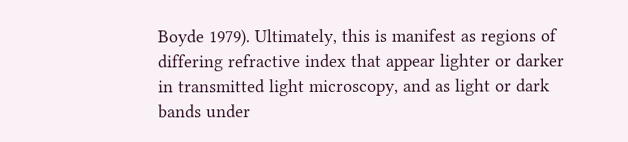Boyde 1979). Ultimately, this is manifest as regions of differing refractive index that appear lighter or darker in transmitted light microscopy, and as light or dark bands under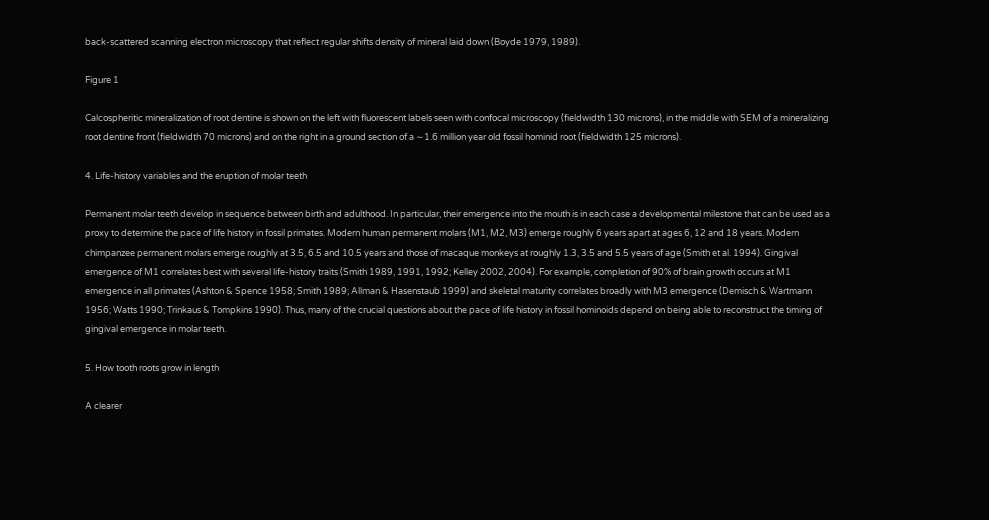back-scattered scanning electron microscopy that reflect regular shifts density of mineral laid down (Boyde 1979, 1989).

Figure 1

Calcospheritic mineralization of root dentine is shown on the left with fluorescent labels seen with confocal microscopy (fieldwidth 130 microns), in the middle with SEM of a mineralizing root dentine front (fieldwidth 70 microns) and on the right in a ground section of a ∼1.6 million year old fossil hominid root (fieldwidth 125 microns).

4. Life-history variables and the eruption of molar teeth

Permanent molar teeth develop in sequence between birth and adulthood. In particular, their emergence into the mouth is in each case a developmental milestone that can be used as a proxy to determine the pace of life history in fossil primates. Modern human permanent molars (M1, M2, M3) emerge roughly 6 years apart at ages 6, 12 and 18 years. Modern chimpanzee permanent molars emerge roughly at 3.5, 6.5 and 10.5 years and those of macaque monkeys at roughly 1.3, 3.5 and 5.5 years of age (Smith et al. 1994). Gingival emergence of M1 correlates best with several life-history traits (Smith 1989, 1991, 1992; Kelley 2002, 2004). For example, completion of 90% of brain growth occurs at M1 emergence in all primates (Ashton & Spence 1958; Smith 1989; Allman & Hasenstaub 1999) and skeletal maturity correlates broadly with M3 emergence (Demisch & Wartmann 1956; Watts 1990; Trinkaus & Tompkins 1990). Thus, many of the crucial questions about the pace of life history in fossil hominoids depend on being able to reconstruct the timing of gingival emergence in molar teeth.

5. How tooth roots grow in length

A clearer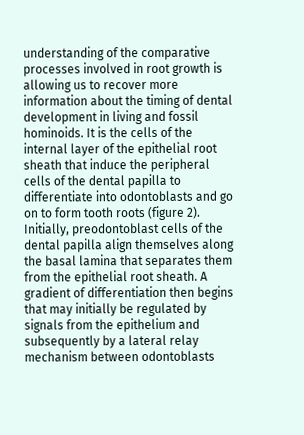understanding of the comparative processes involved in root growth is allowing us to recover more information about the timing of dental development in living and fossil hominoids. It is the cells of the internal layer of the epithelial root sheath that induce the peripheral cells of the dental papilla to differentiate into odontoblasts and go on to form tooth roots (figure 2). Initially, preodontoblast cells of the dental papilla align themselves along the basal lamina that separates them from the epithelial root sheath. A gradient of differentiation then begins that may initially be regulated by signals from the epithelium and subsequently by a lateral relay mechanism between odontoblasts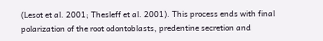(Lesot et al. 2001; Thesleff et al. 2001). This process ends with final polarization of the root odontoblasts, predentine secretion and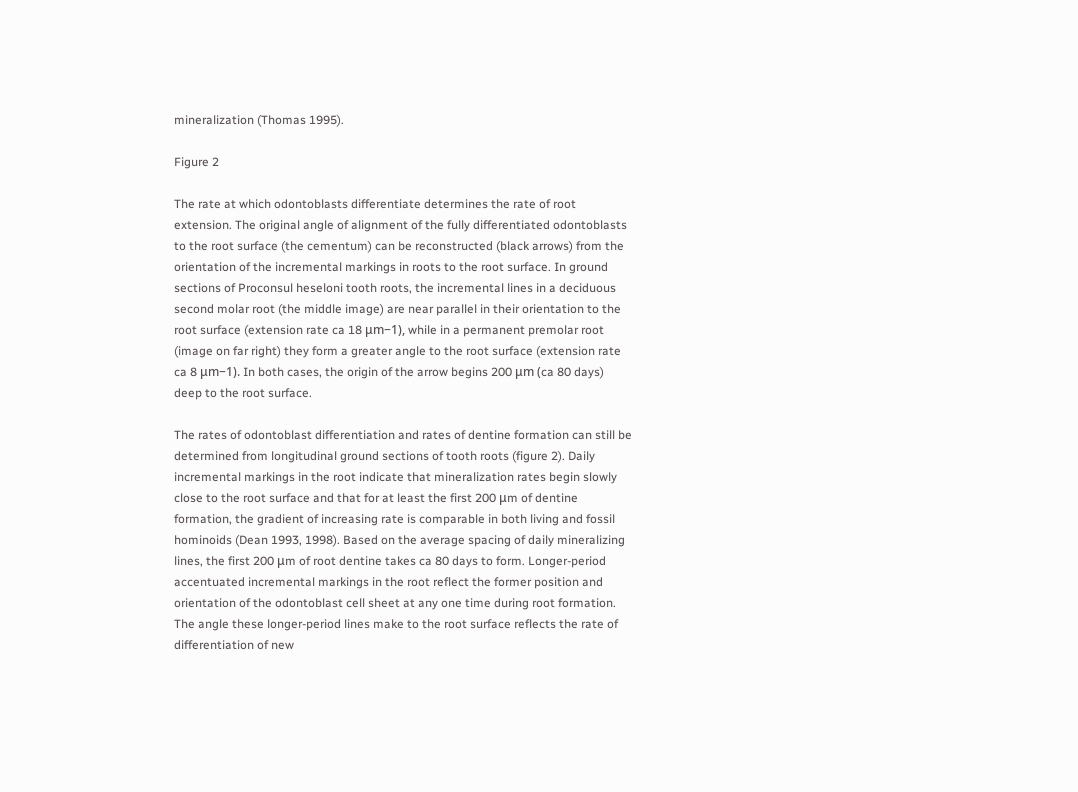mineralization (Thomas 1995).

Figure 2

The rate at which odontoblasts differentiate determines the rate of root extension. The original angle of alignment of the fully differentiated odontoblasts to the root surface (the cementum) can be reconstructed (black arrows) from the orientation of the incremental markings in roots to the root surface. In ground sections of Proconsul heseloni tooth roots, the incremental lines in a deciduous second molar root (the middle image) are near parallel in their orientation to the root surface (extension rate ca 18 μm−1), while in a permanent premolar root (image on far right) they form a greater angle to the root surface (extension rate ca 8 μm−1). In both cases, the origin of the arrow begins 200 μm (ca 80 days) deep to the root surface.

The rates of odontoblast differentiation and rates of dentine formation can still be determined from longitudinal ground sections of tooth roots (figure 2). Daily incremental markings in the root indicate that mineralization rates begin slowly close to the root surface and that for at least the first 200 μm of dentine formation, the gradient of increasing rate is comparable in both living and fossil hominoids (Dean 1993, 1998). Based on the average spacing of daily mineralizing lines, the first 200 μm of root dentine takes ca 80 days to form. Longer-period accentuated incremental markings in the root reflect the former position and orientation of the odontoblast cell sheet at any one time during root formation. The angle these longer-period lines make to the root surface reflects the rate of differentiation of new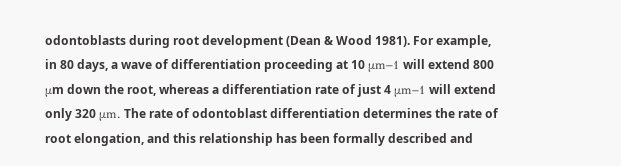odontoblasts during root development (Dean & Wood 1981). For example, in 80 days, a wave of differentiation proceeding at 10 μm−1 will extend 800 μm down the root, whereas a differentiation rate of just 4 μm−1 will extend only 320 μm. The rate of odontoblast differentiation determines the rate of root elongation, and this relationship has been formally described and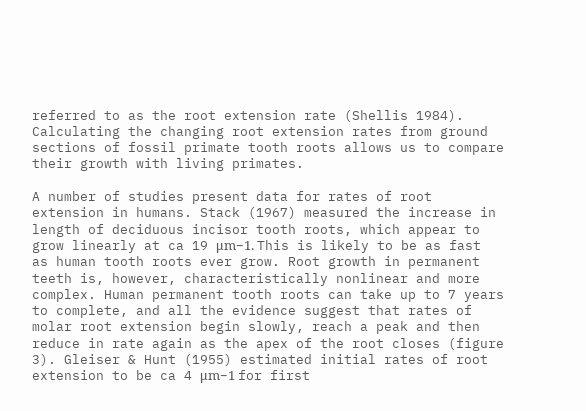referred to as the root extension rate (Shellis 1984). Calculating the changing root extension rates from ground sections of fossil primate tooth roots allows us to compare their growth with living primates.

A number of studies present data for rates of root extension in humans. Stack (1967) measured the increase in length of deciduous incisor tooth roots, which appear to grow linearly at ca 19 μm−1. This is likely to be as fast as human tooth roots ever grow. Root growth in permanent teeth is, however, characteristically nonlinear and more complex. Human permanent tooth roots can take up to 7 years to complete, and all the evidence suggest that rates of molar root extension begin slowly, reach a peak and then reduce in rate again as the apex of the root closes (figure 3). Gleiser & Hunt (1955) estimated initial rates of root extension to be ca 4 μm−1 for first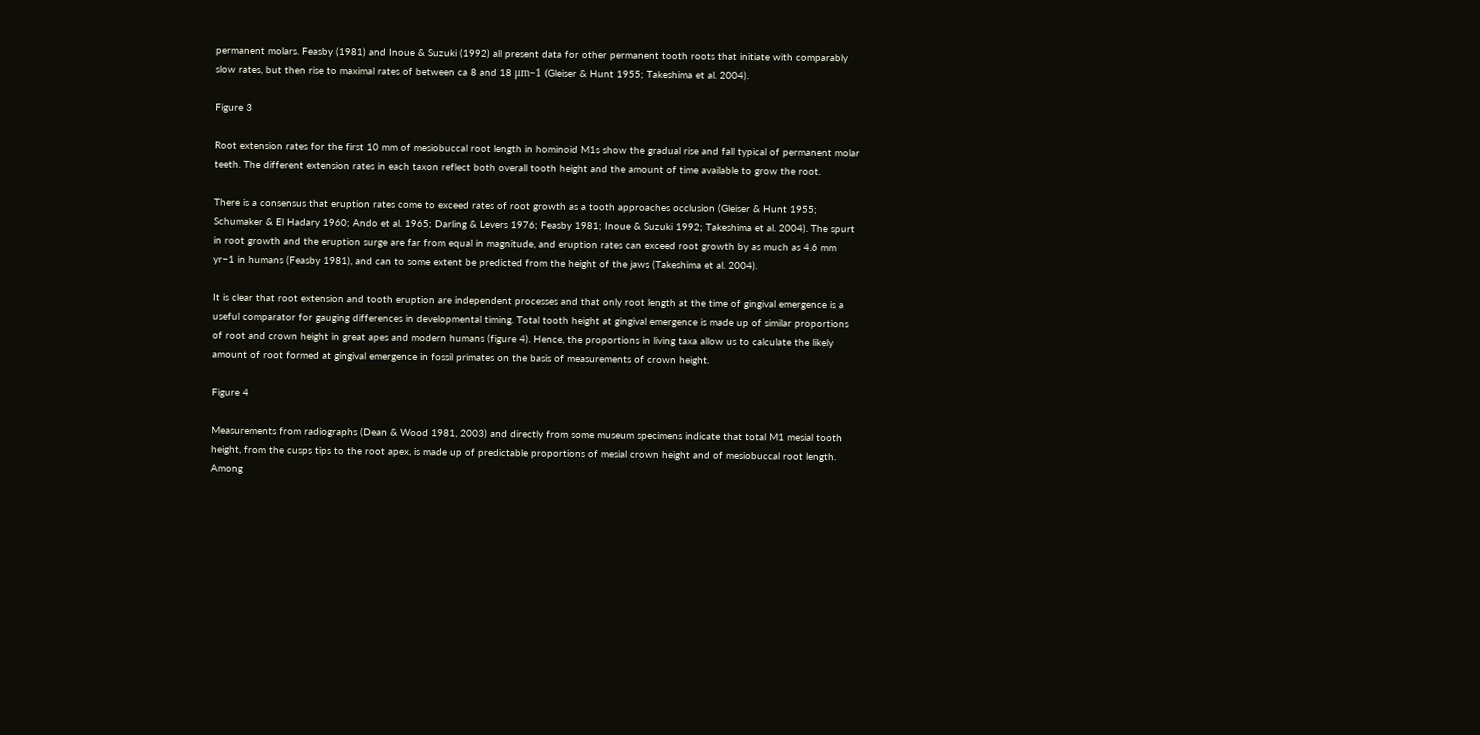permanent molars. Feasby (1981) and Inoue & Suzuki (1992) all present data for other permanent tooth roots that initiate with comparably slow rates, but then rise to maximal rates of between ca 8 and 18 μm−1 (Gleiser & Hunt 1955; Takeshima et al. 2004).

Figure 3

Root extension rates for the first 10 mm of mesiobuccal root length in hominoid M1s show the gradual rise and fall typical of permanent molar teeth. The different extension rates in each taxon reflect both overall tooth height and the amount of time available to grow the root.

There is a consensus that eruption rates come to exceed rates of root growth as a tooth approaches occlusion (Gleiser & Hunt 1955; Schumaker & El Hadary 1960; Ando et al. 1965; Darling & Levers 1976; Feasby 1981; Inoue & Suzuki 1992; Takeshima et al. 2004). The spurt in root growth and the eruption surge are far from equal in magnitude, and eruption rates can exceed root growth by as much as 4.6 mm yr−1 in humans (Feasby 1981), and can to some extent be predicted from the height of the jaws (Takeshima et al. 2004).

It is clear that root extension and tooth eruption are independent processes and that only root length at the time of gingival emergence is a useful comparator for gauging differences in developmental timing. Total tooth height at gingival emergence is made up of similar proportions of root and crown height in great apes and modern humans (figure 4). Hence, the proportions in living taxa allow us to calculate the likely amount of root formed at gingival emergence in fossil primates on the basis of measurements of crown height.

Figure 4

Measurements from radiographs (Dean & Wood 1981, 2003) and directly from some museum specimens indicate that total M1 mesial tooth height, from the cusps tips to the root apex, is made up of predictable proportions of mesial crown height and of mesiobuccal root length. Among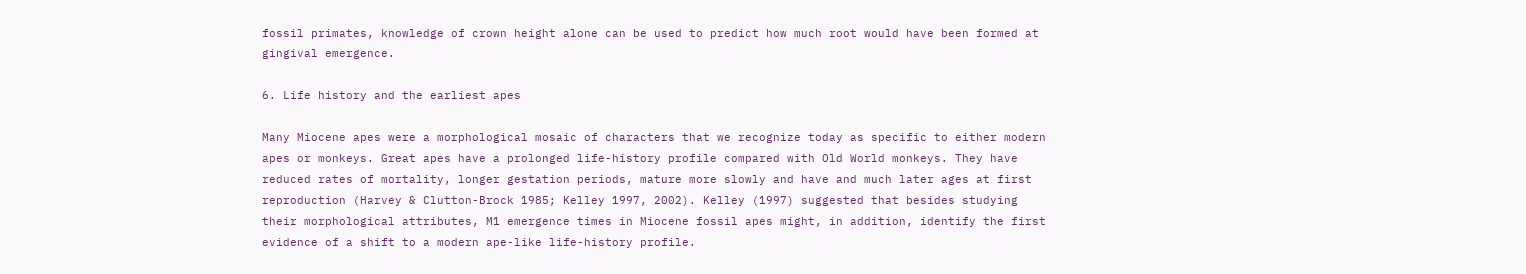fossil primates, knowledge of crown height alone can be used to predict how much root would have been formed at gingival emergence.

6. Life history and the earliest apes

Many Miocene apes were a morphological mosaic of characters that we recognize today as specific to either modern apes or monkeys. Great apes have a prolonged life-history profile compared with Old World monkeys. They have reduced rates of mortality, longer gestation periods, mature more slowly and have and much later ages at first reproduction (Harvey & Clutton-Brock 1985; Kelley 1997, 2002). Kelley (1997) suggested that besides studying their morphological attributes, M1 emergence times in Miocene fossil apes might, in addition, identify the first evidence of a shift to a modern ape-like life-history profile.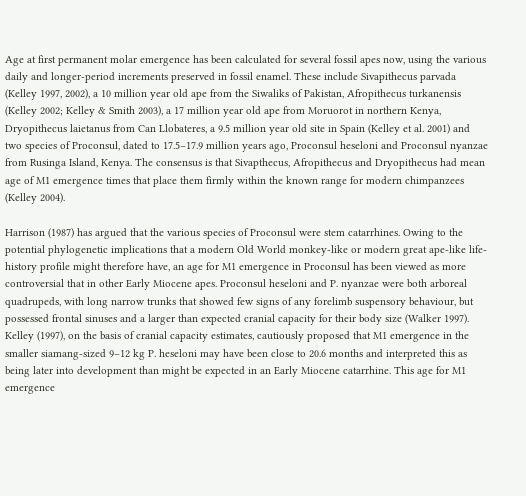Age at first permanent molar emergence has been calculated for several fossil apes now, using the various daily and longer-period increments preserved in fossil enamel. These include Sivapithecus parvada (Kelley 1997, 2002), a 10 million year old ape from the Siwaliks of Pakistan, Afropithecus turkanensis (Kelley 2002; Kelley & Smith 2003), a 17 million year old ape from Moruorot in northern Kenya, Dryopithecus laietanus from Can Llobateres, a 9.5 million year old site in Spain (Kelley et al. 2001) and two species of Proconsul, dated to 17.5–17.9 million years ago, Proconsul heseloni and Proconsul nyanzae from Rusinga Island, Kenya. The consensus is that Sivapthecus, Afropithecus and Dryopithecus had mean age of M1 emergence times that place them firmly within the known range for modern chimpanzees (Kelley 2004).

Harrison (1987) has argued that the various species of Proconsul were stem catarrhines. Owing to the potential phylogenetic implications that a modern Old World monkey-like or modern great ape-like life-history profile might therefore have, an age for M1 emergence in Proconsul has been viewed as more controversial that in other Early Miocene apes. Proconsul heseloni and P. nyanzae were both arboreal quadrupeds, with long narrow trunks that showed few signs of any forelimb suspensory behaviour, but possessed frontal sinuses and a larger than expected cranial capacity for their body size (Walker 1997). Kelley (1997), on the basis of cranial capacity estimates, cautiously proposed that M1 emergence in the smaller siamang-sized 9–12 kg P. heseloni may have been close to 20.6 months and interpreted this as being later into development than might be expected in an Early Miocene catarrhine. This age for M1 emergence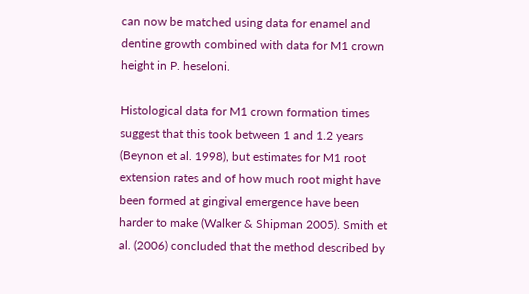can now be matched using data for enamel and dentine growth combined with data for M1 crown height in P. heseloni.

Histological data for M1 crown formation times suggest that this took between 1 and 1.2 years (Beynon et al. 1998), but estimates for M1 root extension rates and of how much root might have been formed at gingival emergence have been harder to make (Walker & Shipman 2005). Smith et al. (2006) concluded that the method described by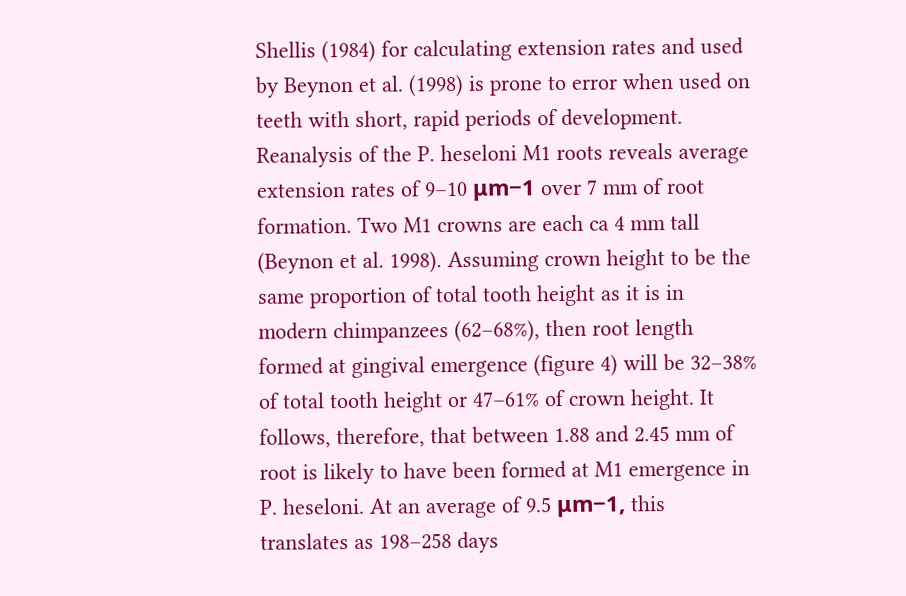Shellis (1984) for calculating extension rates and used by Beynon et al. (1998) is prone to error when used on teeth with short, rapid periods of development. Reanalysis of the P. heseloni M1 roots reveals average extension rates of 9–10 μm−1 over 7 mm of root formation. Two M1 crowns are each ca 4 mm tall (Beynon et al. 1998). Assuming crown height to be the same proportion of total tooth height as it is in modern chimpanzees (62–68%), then root length formed at gingival emergence (figure 4) will be 32–38% of total tooth height or 47–61% of crown height. It follows, therefore, that between 1.88 and 2.45 mm of root is likely to have been formed at M1 emergence in P. heseloni. At an average of 9.5 μm−1, this translates as 198–258 days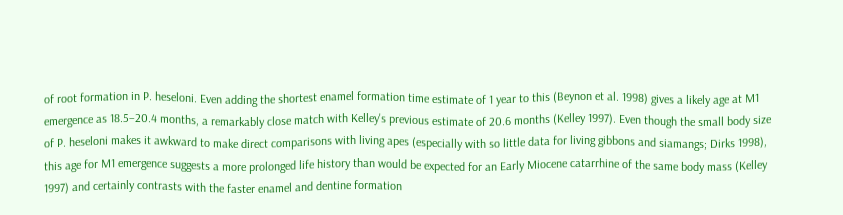of root formation in P. heseloni. Even adding the shortest enamel formation time estimate of 1 year to this (Beynon et al. 1998) gives a likely age at M1 emergence as 18.5–20.4 months, a remarkably close match with Kelley's previous estimate of 20.6 months (Kelley 1997). Even though the small body size of P. heseloni makes it awkward to make direct comparisons with living apes (especially with so little data for living gibbons and siamangs; Dirks 1998), this age for M1 emergence suggests a more prolonged life history than would be expected for an Early Miocene catarrhine of the same body mass (Kelley 1997) and certainly contrasts with the faster enamel and dentine formation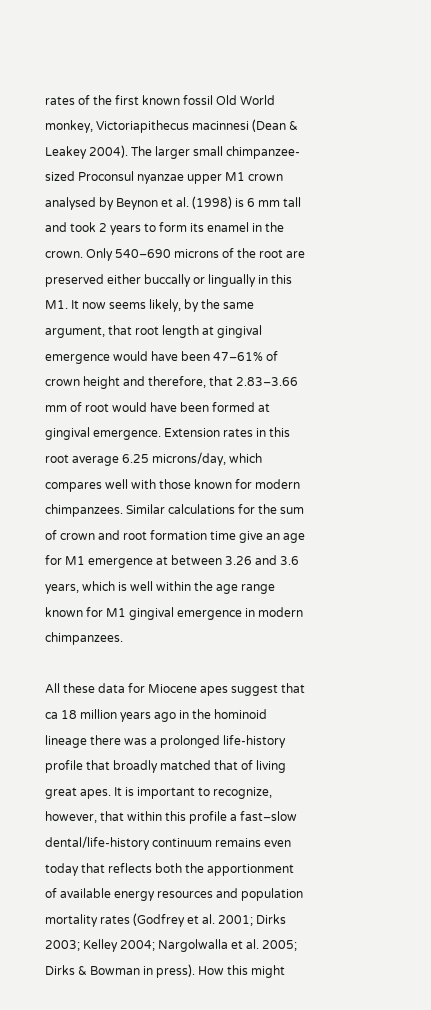rates of the first known fossil Old World monkey, Victoriapithecus macinnesi (Dean & Leakey 2004). The larger small chimpanzee-sized Proconsul nyanzae upper M1 crown analysed by Beynon et al. (1998) is 6 mm tall and took 2 years to form its enamel in the crown. Only 540–690 microns of the root are preserved either buccally or lingually in this M1. It now seems likely, by the same argument, that root length at gingival emergence would have been 47–61% of crown height and therefore, that 2.83–3.66 mm of root would have been formed at gingival emergence. Extension rates in this root average 6.25 microns/day, which compares well with those known for modern chimpanzees. Similar calculations for the sum of crown and root formation time give an age for M1 emergence at between 3.26 and 3.6 years, which is well within the age range known for M1 gingival emergence in modern chimpanzees.

All these data for Miocene apes suggest that ca 18 million years ago in the hominoid lineage there was a prolonged life-history profile that broadly matched that of living great apes. It is important to recognize, however, that within this profile a fast–slow dental/life-history continuum remains even today that reflects both the apportionment of available energy resources and population mortality rates (Godfrey et al. 2001; Dirks 2003; Kelley 2004; Nargolwalla et al. 2005; Dirks & Bowman in press). How this might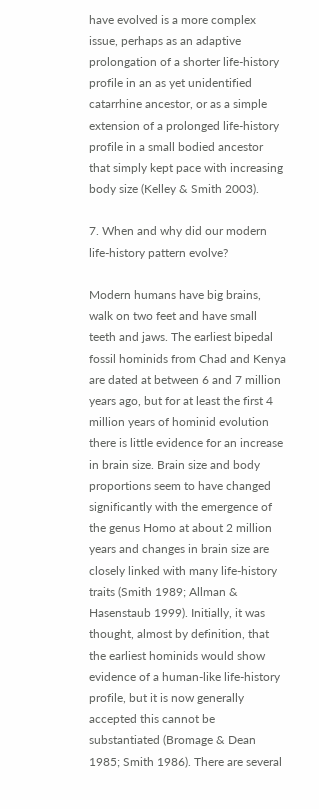have evolved is a more complex issue, perhaps as an adaptive prolongation of a shorter life-history profile in an as yet unidentified catarrhine ancestor, or as a simple extension of a prolonged life-history profile in a small bodied ancestor that simply kept pace with increasing body size (Kelley & Smith 2003).

7. When and why did our modern life-history pattern evolve?

Modern humans have big brains, walk on two feet and have small teeth and jaws. The earliest bipedal fossil hominids from Chad and Kenya are dated at between 6 and 7 million years ago, but for at least the first 4 million years of hominid evolution there is little evidence for an increase in brain size. Brain size and body proportions seem to have changed significantly with the emergence of the genus Homo at about 2 million years and changes in brain size are closely linked with many life-history traits (Smith 1989; Allman & Hasenstaub 1999). Initially, it was thought, almost by definition, that the earliest hominids would show evidence of a human-like life-history profile, but it is now generally accepted this cannot be substantiated (Bromage & Dean 1985; Smith 1986). There are several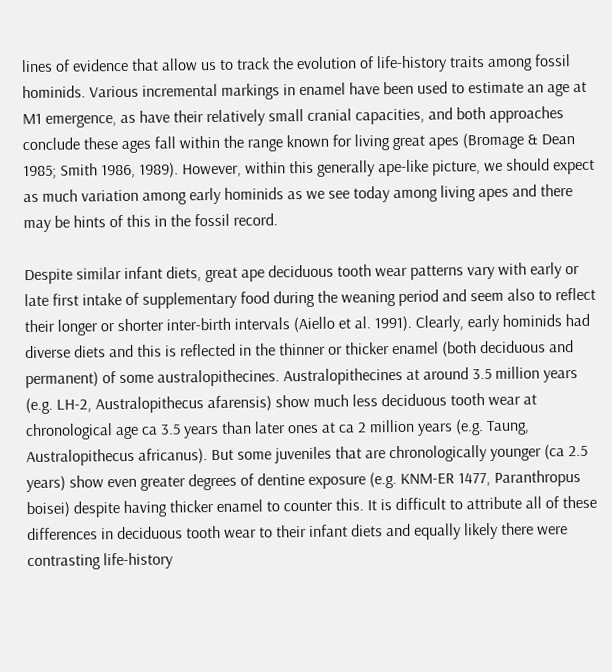lines of evidence that allow us to track the evolution of life-history traits among fossil hominids. Various incremental markings in enamel have been used to estimate an age at M1 emergence, as have their relatively small cranial capacities, and both approaches conclude these ages fall within the range known for living great apes (Bromage & Dean 1985; Smith 1986, 1989). However, within this generally ape-like picture, we should expect as much variation among early hominids as we see today among living apes and there may be hints of this in the fossil record.

Despite similar infant diets, great ape deciduous tooth wear patterns vary with early or late first intake of supplementary food during the weaning period and seem also to reflect their longer or shorter inter-birth intervals (Aiello et al. 1991). Clearly, early hominids had diverse diets and this is reflected in the thinner or thicker enamel (both deciduous and permanent) of some australopithecines. Australopithecines at around 3.5 million years (e.g. LH-2, Australopithecus afarensis) show much less deciduous tooth wear at chronological age ca 3.5 years than later ones at ca 2 million years (e.g. Taung, Australopithecus africanus). But some juveniles that are chronologically younger (ca 2.5 years) show even greater degrees of dentine exposure (e.g. KNM-ER 1477, Paranthropus boisei) despite having thicker enamel to counter this. It is difficult to attribute all of these differences in deciduous tooth wear to their infant diets and equally likely there were contrasting life-history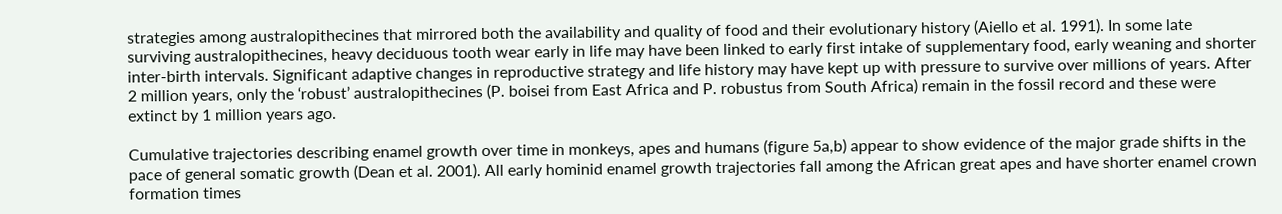strategies among australopithecines that mirrored both the availability and quality of food and their evolutionary history (Aiello et al. 1991). In some late surviving australopithecines, heavy deciduous tooth wear early in life may have been linked to early first intake of supplementary food, early weaning and shorter inter-birth intervals. Significant adaptive changes in reproductive strategy and life history may have kept up with pressure to survive over millions of years. After 2 million years, only the ‘robust’ australopithecines (P. boisei from East Africa and P. robustus from South Africa) remain in the fossil record and these were extinct by 1 million years ago.

Cumulative trajectories describing enamel growth over time in monkeys, apes and humans (figure 5a,b) appear to show evidence of the major grade shifts in the pace of general somatic growth (Dean et al. 2001). All early hominid enamel growth trajectories fall among the African great apes and have shorter enamel crown formation times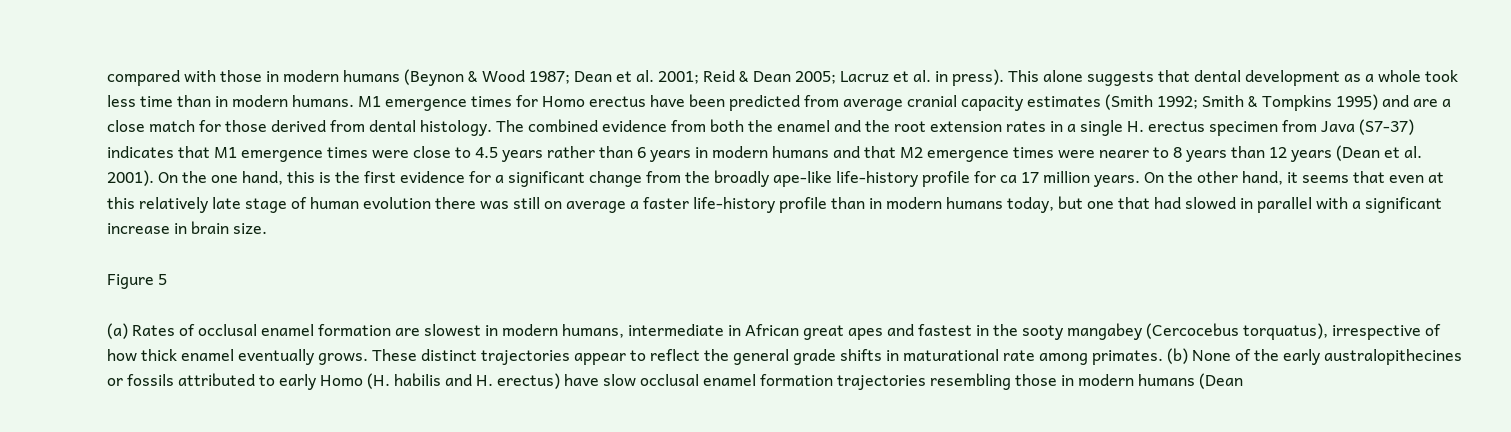compared with those in modern humans (Beynon & Wood 1987; Dean et al. 2001; Reid & Dean 2005; Lacruz et al. in press). This alone suggests that dental development as a whole took less time than in modern humans. M1 emergence times for Homo erectus have been predicted from average cranial capacity estimates (Smith 1992; Smith & Tompkins 1995) and are a close match for those derived from dental histology. The combined evidence from both the enamel and the root extension rates in a single H. erectus specimen from Java (S7-37) indicates that M1 emergence times were close to 4.5 years rather than 6 years in modern humans and that M2 emergence times were nearer to 8 years than 12 years (Dean et al. 2001). On the one hand, this is the first evidence for a significant change from the broadly ape-like life-history profile for ca 17 million years. On the other hand, it seems that even at this relatively late stage of human evolution there was still on average a faster life-history profile than in modern humans today, but one that had slowed in parallel with a significant increase in brain size.

Figure 5

(a) Rates of occlusal enamel formation are slowest in modern humans, intermediate in African great apes and fastest in the sooty mangabey (Cercocebus torquatus), irrespective of how thick enamel eventually grows. These distinct trajectories appear to reflect the general grade shifts in maturational rate among primates. (b) None of the early australopithecines or fossils attributed to early Homo (H. habilis and H. erectus) have slow occlusal enamel formation trajectories resembling those in modern humans (Dean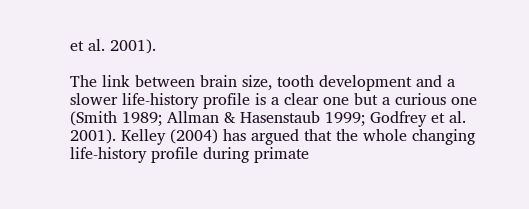et al. 2001).

The link between brain size, tooth development and a slower life-history profile is a clear one but a curious one (Smith 1989; Allman & Hasenstaub 1999; Godfrey et al. 2001). Kelley (2004) has argued that the whole changing life-history profile during primate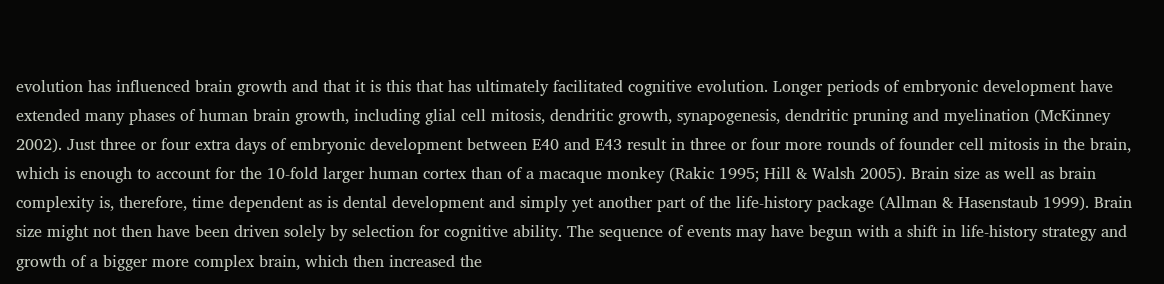evolution has influenced brain growth and that it is this that has ultimately facilitated cognitive evolution. Longer periods of embryonic development have extended many phases of human brain growth, including glial cell mitosis, dendritic growth, synapogenesis, dendritic pruning and myelination (McKinney 2002). Just three or four extra days of embryonic development between E40 and E43 result in three or four more rounds of founder cell mitosis in the brain, which is enough to account for the 10-fold larger human cortex than of a macaque monkey (Rakic 1995; Hill & Walsh 2005). Brain size as well as brain complexity is, therefore, time dependent as is dental development and simply yet another part of the life-history package (Allman & Hasenstaub 1999). Brain size might not then have been driven solely by selection for cognitive ability. The sequence of events may have begun with a shift in life-history strategy and growth of a bigger more complex brain, which then increased the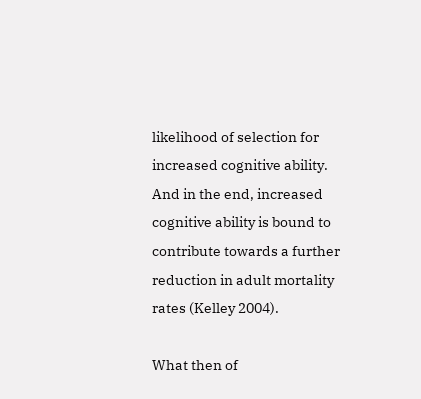likelihood of selection for increased cognitive ability. And in the end, increased cognitive ability is bound to contribute towards a further reduction in adult mortality rates (Kelley 2004).

What then of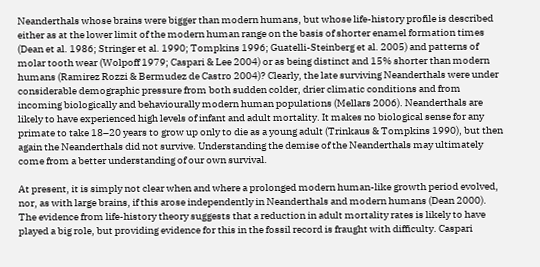Neanderthals whose brains were bigger than modern humans, but whose life-history profile is described either as at the lower limit of the modern human range on the basis of shorter enamel formation times (Dean et al. 1986; Stringer et al. 1990; Tompkins 1996; Guatelli-Steinberg et al. 2005) and patterns of molar tooth wear (Wolpoff 1979; Caspari & Lee 2004) or as being distinct and 15% shorter than modern humans (Ramirez Rozzi & Bermudez de Castro 2004)? Clearly, the late surviving Neanderthals were under considerable demographic pressure from both sudden colder, drier climatic conditions and from incoming biologically and behaviourally modern human populations (Mellars 2006). Neanderthals are likely to have experienced high levels of infant and adult mortality. It makes no biological sense for any primate to take 18–20 years to grow up only to die as a young adult (Trinkaus & Tompkins 1990), but then again the Neanderthals did not survive. Understanding the demise of the Neanderthals may ultimately come from a better understanding of our own survival.

At present, it is simply not clear when and where a prolonged modern human-like growth period evolved, nor, as with large brains, if this arose independently in Neanderthals and modern humans (Dean 2000). The evidence from life-history theory suggests that a reduction in adult mortality rates is likely to have played a big role, but providing evidence for this in the fossil record is fraught with difficulty. Caspari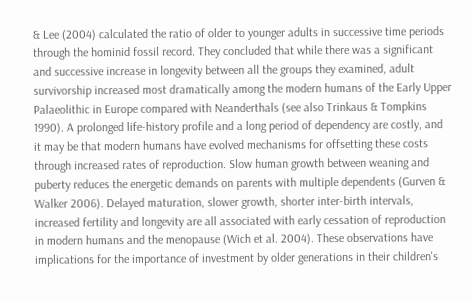& Lee (2004) calculated the ratio of older to younger adults in successive time periods through the hominid fossil record. They concluded that while there was a significant and successive increase in longevity between all the groups they examined, adult survivorship increased most dramatically among the modern humans of the Early Upper Palaeolithic in Europe compared with Neanderthals (see also Trinkaus & Tompkins 1990). A prolonged life-history profile and a long period of dependency are costly, and it may be that modern humans have evolved mechanisms for offsetting these costs through increased rates of reproduction. Slow human growth between weaning and puberty reduces the energetic demands on parents with multiple dependents (Gurven & Walker 2006). Delayed maturation, slower growth, shorter inter-birth intervals, increased fertility and longevity are all associated with early cessation of reproduction in modern humans and the menopause (Wich et al. 2004). These observations have implications for the importance of investment by older generations in their children's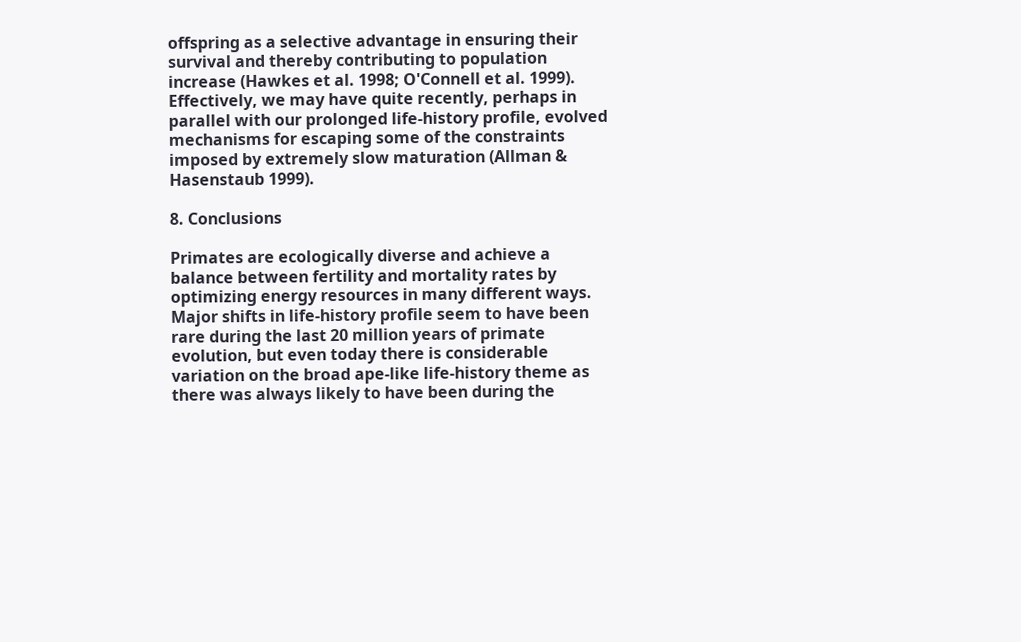offspring as a selective advantage in ensuring their survival and thereby contributing to population increase (Hawkes et al. 1998; O'Connell et al. 1999). Effectively, we may have quite recently, perhaps in parallel with our prolonged life-history profile, evolved mechanisms for escaping some of the constraints imposed by extremely slow maturation (Allman & Hasenstaub 1999).

8. Conclusions

Primates are ecologically diverse and achieve a balance between fertility and mortality rates by optimizing energy resources in many different ways. Major shifts in life-history profile seem to have been rare during the last 20 million years of primate evolution, but even today there is considerable variation on the broad ape-like life-history theme as there was always likely to have been during the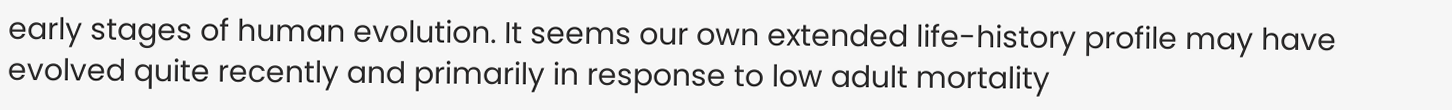early stages of human evolution. It seems our own extended life-history profile may have evolved quite recently and primarily in response to low adult mortality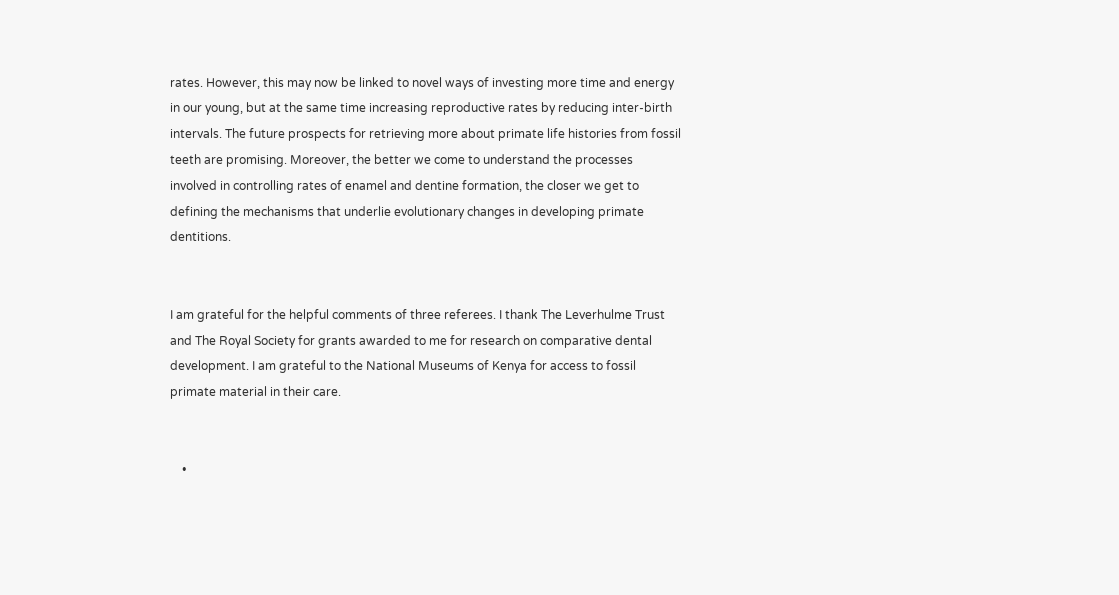rates. However, this may now be linked to novel ways of investing more time and energy in our young, but at the same time increasing reproductive rates by reducing inter-birth intervals. The future prospects for retrieving more about primate life histories from fossil teeth are promising. Moreover, the better we come to understand the processes involved in controlling rates of enamel and dentine formation, the closer we get to defining the mechanisms that underlie evolutionary changes in developing primate dentitions.


I am grateful for the helpful comments of three referees. I thank The Leverhulme Trust and The Royal Society for grants awarded to me for research on comparative dental development. I am grateful to the National Museums of Kenya for access to fossil primate material in their care.


    •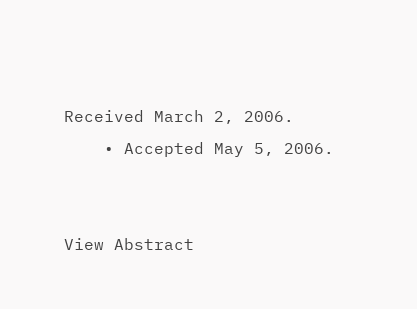Received March 2, 2006.
    • Accepted May 5, 2006.


View Abstract